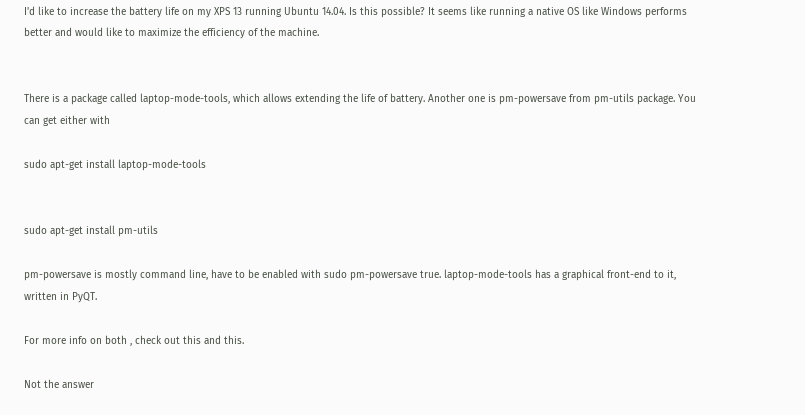I'd like to increase the battery life on my XPS 13 running Ubuntu 14.04. Is this possible? It seems like running a native OS like Windows performs better and would like to maximize the efficiency of the machine.


There is a package called laptop-mode-tools, which allows extending the life of battery. Another one is pm-powersave from pm-utils package. You can get either with

sudo apt-get install laptop-mode-tools


sudo apt-get install pm-utils

pm-powersave is mostly command line, have to be enabled with sudo pm-powersave true. laptop-mode-tools has a graphical front-end to it, written in PyQT.

For more info on both , check out this and this.

Not the answer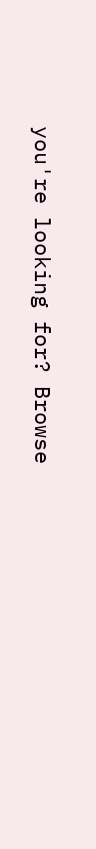you're looking for? Browse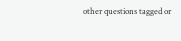other questions tagged or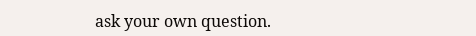ask your own question.